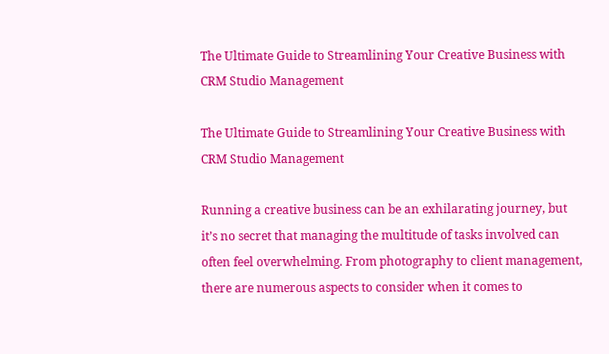The Ultimate Guide to Streamlining Your Creative Business with CRM Studio Management

The Ultimate Guide to Streamlining Your Creative Business with CRM Studio Management

Running a creative business can be an exhilarating journey, but it’s no secret that managing the multitude of tasks involved can often feel overwhelming. From photography to client management, there are numerous aspects to consider when it comes to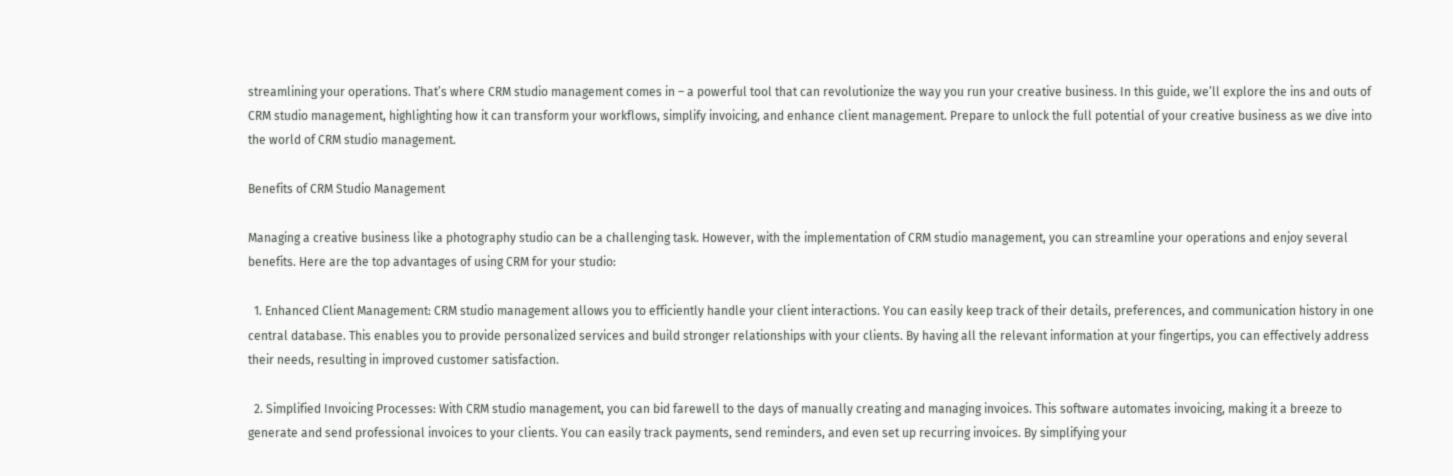streamlining your operations. That’s where CRM studio management comes in – a powerful tool that can revolutionize the way you run your creative business. In this guide, we’ll explore the ins and outs of CRM studio management, highlighting how it can transform your workflows, simplify invoicing, and enhance client management. Prepare to unlock the full potential of your creative business as we dive into the world of CRM studio management.

Benefits of CRM Studio Management

Managing a creative business like a photography studio can be a challenging task. However, with the implementation of CRM studio management, you can streamline your operations and enjoy several benefits. Here are the top advantages of using CRM for your studio:

  1. Enhanced Client Management: CRM studio management allows you to efficiently handle your client interactions. You can easily keep track of their details, preferences, and communication history in one central database. This enables you to provide personalized services and build stronger relationships with your clients. By having all the relevant information at your fingertips, you can effectively address their needs, resulting in improved customer satisfaction.

  2. Simplified Invoicing Processes: With CRM studio management, you can bid farewell to the days of manually creating and managing invoices. This software automates invoicing, making it a breeze to generate and send professional invoices to your clients. You can easily track payments, send reminders, and even set up recurring invoices. By simplifying your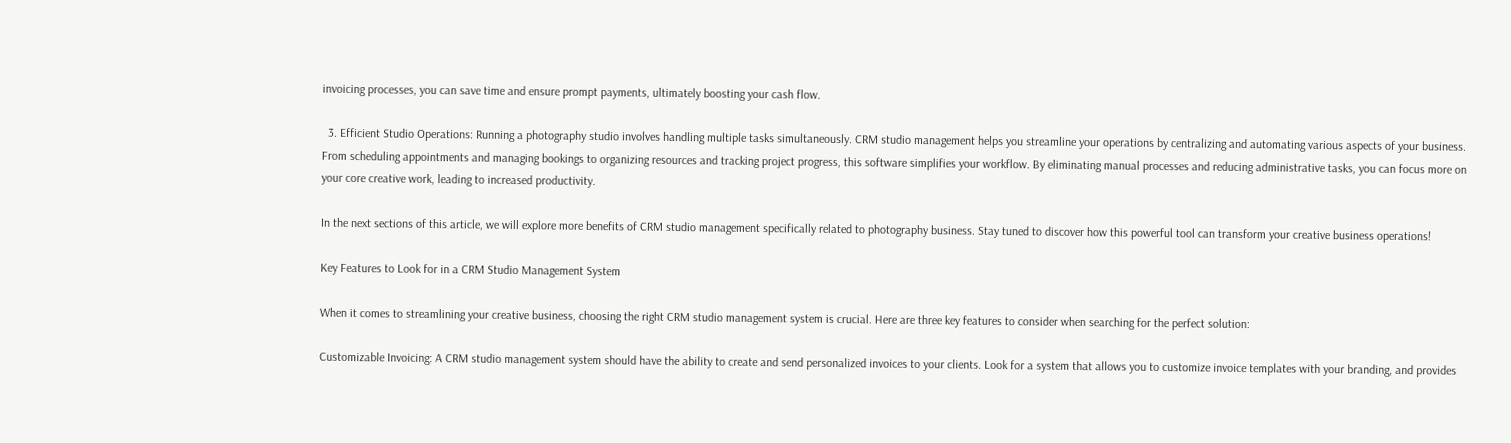invoicing processes, you can save time and ensure prompt payments, ultimately boosting your cash flow.

  3. Efficient Studio Operations: Running a photography studio involves handling multiple tasks simultaneously. CRM studio management helps you streamline your operations by centralizing and automating various aspects of your business. From scheduling appointments and managing bookings to organizing resources and tracking project progress, this software simplifies your workflow. By eliminating manual processes and reducing administrative tasks, you can focus more on your core creative work, leading to increased productivity.

In the next sections of this article, we will explore more benefits of CRM studio management specifically related to photography business. Stay tuned to discover how this powerful tool can transform your creative business operations!

Key Features to Look for in a CRM Studio Management System

When it comes to streamlining your creative business, choosing the right CRM studio management system is crucial. Here are three key features to consider when searching for the perfect solution:

Customizable Invoicing: A CRM studio management system should have the ability to create and send personalized invoices to your clients. Look for a system that allows you to customize invoice templates with your branding, and provides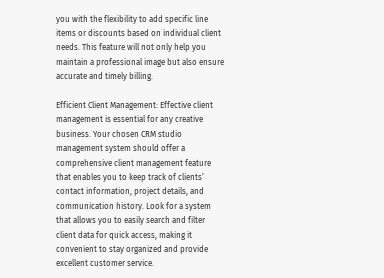you with the flexibility to add specific line items or discounts based on individual client needs. This feature will not only help you maintain a professional image but also ensure accurate and timely billing.

Efficient Client Management: Effective client management is essential for any creative business. Your chosen CRM studio management system should offer a comprehensive client management feature that enables you to keep track of clients’ contact information, project details, and communication history. Look for a system that allows you to easily search and filter client data for quick access, making it convenient to stay organized and provide excellent customer service.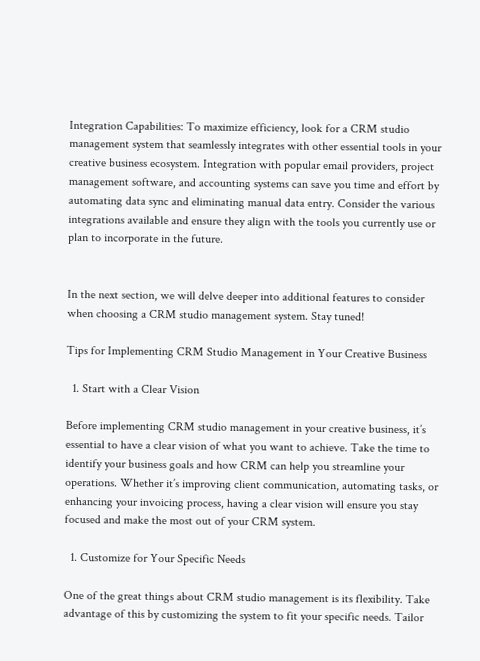Integration Capabilities: To maximize efficiency, look for a CRM studio management system that seamlessly integrates with other essential tools in your creative business ecosystem. Integration with popular email providers, project management software, and accounting systems can save you time and effort by automating data sync and eliminating manual data entry. Consider the various integrations available and ensure they align with the tools you currently use or plan to incorporate in the future.


In the next section, we will delve deeper into additional features to consider when choosing a CRM studio management system. Stay tuned!

Tips for Implementing CRM Studio Management in Your Creative Business

  1. Start with a Clear Vision

Before implementing CRM studio management in your creative business, it’s essential to have a clear vision of what you want to achieve. Take the time to identify your business goals and how CRM can help you streamline your operations. Whether it’s improving client communication, automating tasks, or enhancing your invoicing process, having a clear vision will ensure you stay focused and make the most out of your CRM system.

  1. Customize for Your Specific Needs

One of the great things about CRM studio management is its flexibility. Take advantage of this by customizing the system to fit your specific needs. Tailor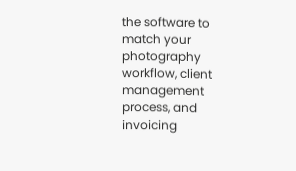the software to match your photography workflow, client management process, and invoicing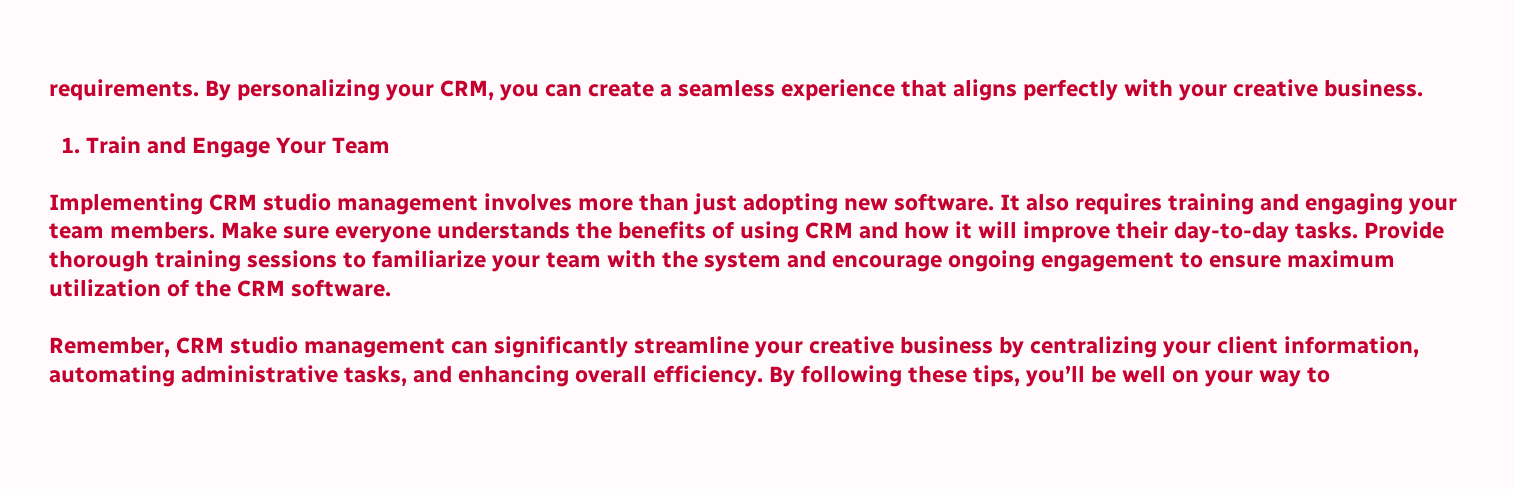requirements. By personalizing your CRM, you can create a seamless experience that aligns perfectly with your creative business.

  1. Train and Engage Your Team

Implementing CRM studio management involves more than just adopting new software. It also requires training and engaging your team members. Make sure everyone understands the benefits of using CRM and how it will improve their day-to-day tasks. Provide thorough training sessions to familiarize your team with the system and encourage ongoing engagement to ensure maximum utilization of the CRM software.

Remember, CRM studio management can significantly streamline your creative business by centralizing your client information, automating administrative tasks, and enhancing overall efficiency. By following these tips, you’ll be well on your way to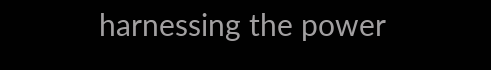harnessing the power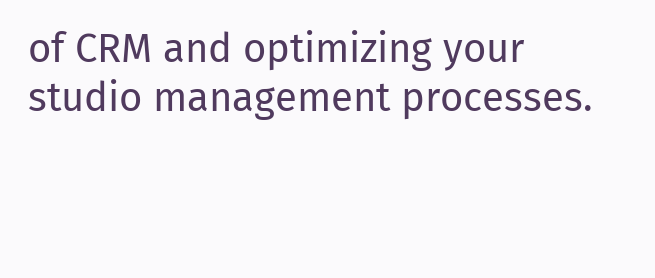of CRM and optimizing your studio management processes.